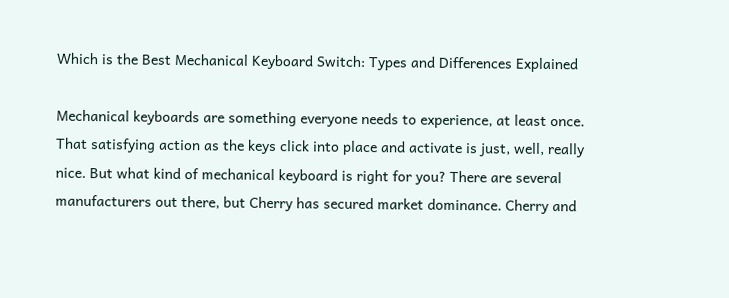Which is the Best Mechanical Keyboard Switch: Types and Differences Explained

Mechanical keyboards are something everyone needs to experience, at least once. That satisfying action as the keys click into place and activate is just, well, really nice. But what kind of mechanical keyboard is right for you? There are several manufacturers out there, but Cherry has secured market dominance. Cherry and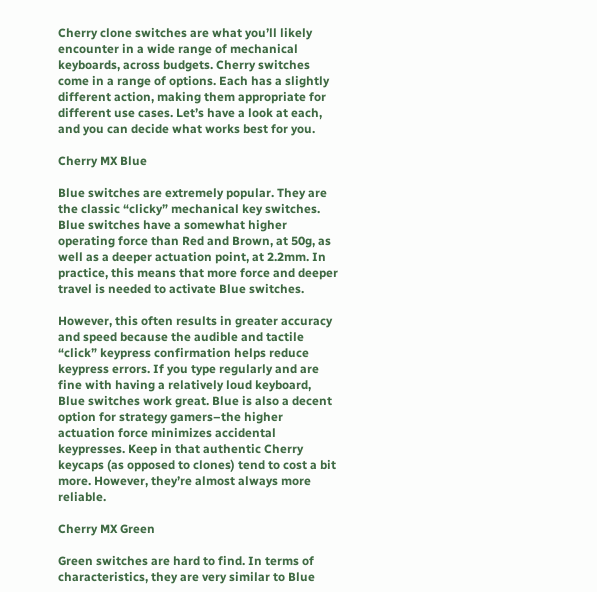Cherry clone switches are what you’ll likely encounter in a wide range of mechanical keyboards, across budgets. Cherry switches come in a range of options. Each has a slightly different action, making them appropriate for different use cases. Let’s have a look at each, and you can decide what works best for you.

Cherry MX Blue

Blue switches are extremely popular. They are the classic “clicky” mechanical key switches. Blue switches have a somewhat higher operating force than Red and Brown, at 50g, as well as a deeper actuation point, at 2.2mm. In practice, this means that more force and deeper travel is needed to activate Blue switches.

However, this often results in greater accuracy and speed because the audible and tactile “click” keypress confirmation helps reduce keypress errors. If you type regularly and are fine with having a relatively loud keyboard, Blue switches work great. Blue is also a decent option for strategy gamers–the higher actuation force minimizes accidental keypresses. Keep in that authentic Cherry keycaps (as opposed to clones) tend to cost a bit more. However, they’re almost always more reliable.

Cherry MX Green

Green switches are hard to find. In terms of characteristics, they are very similar to Blue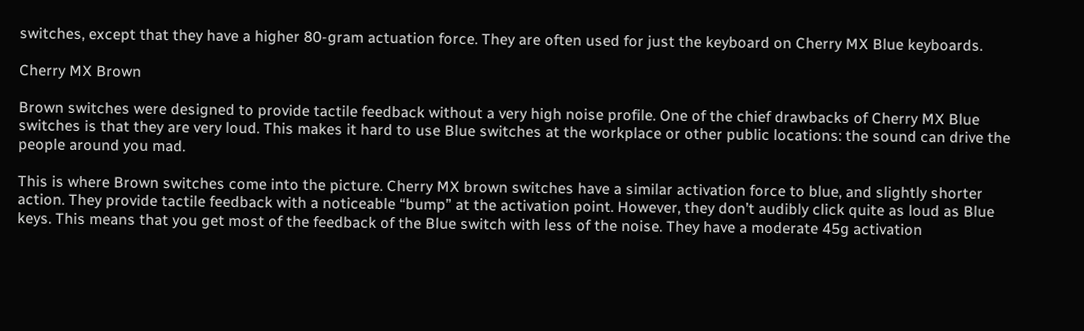switches, except that they have a higher 80-gram actuation force. They are often used for just the keyboard on Cherry MX Blue keyboards.

Cherry MX Brown

Brown switches were designed to provide tactile feedback without a very high noise profile. One of the chief drawbacks of Cherry MX Blue switches is that they are very loud. This makes it hard to use Blue switches at the workplace or other public locations: the sound can drive the people around you mad.

This is where Brown switches come into the picture. Cherry MX brown switches have a similar activation force to blue, and slightly shorter action. They provide tactile feedback with a noticeable “bump” at the activation point. However, they don’t audibly click quite as loud as Blue keys. This means that you get most of the feedback of the Blue switch with less of the noise. They have a moderate 45g activation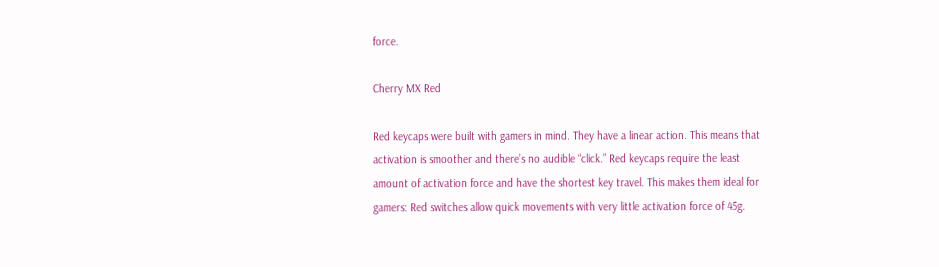force.

Cherry MX Red

Red keycaps were built with gamers in mind. They have a linear action. This means that activation is smoother and there’s no audible “click.” Red keycaps require the least amount of activation force and have the shortest key travel. This makes them ideal for gamers: Red switches allow quick movements with very little activation force of 45g.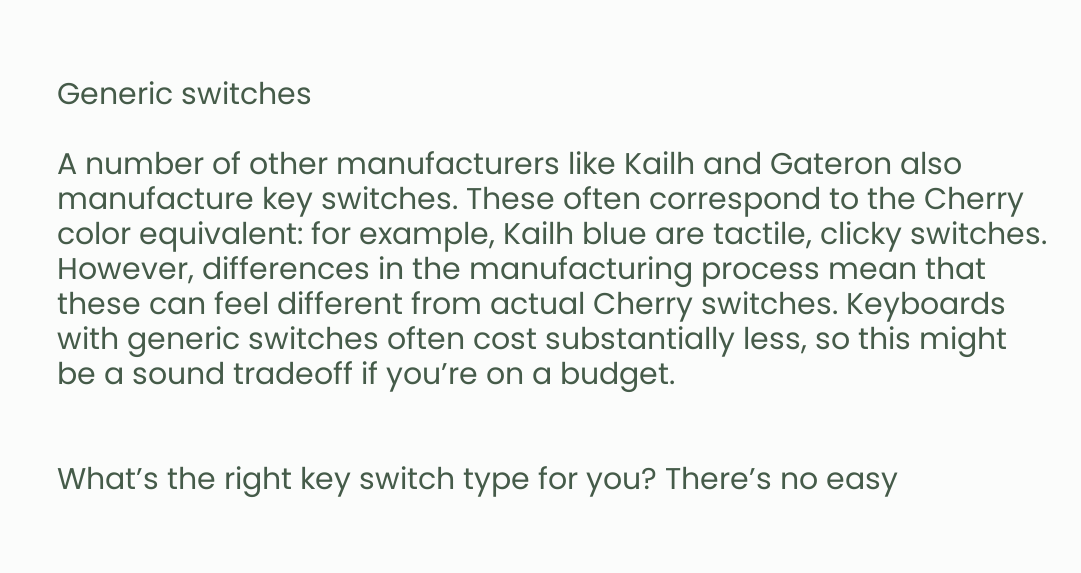Generic switches

A number of other manufacturers like Kailh and Gateron also manufacture key switches. These often correspond to the Cherry color equivalent: for example, Kailh blue are tactile, clicky switches. However, differences in the manufacturing process mean that these can feel different from actual Cherry switches. Keyboards with generic switches often cost substantially less, so this might be a sound tradeoff if you’re on a budget.


What’s the right key switch type for you? There’s no easy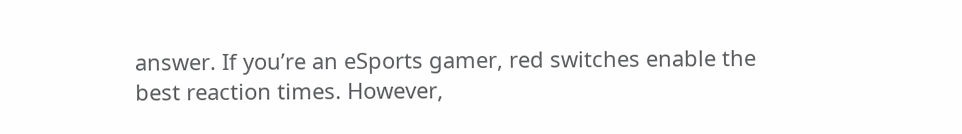answer. If you’re an eSports gamer, red switches enable the best reaction times. However,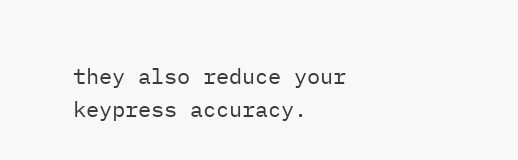they also reduce your keypress accuracy.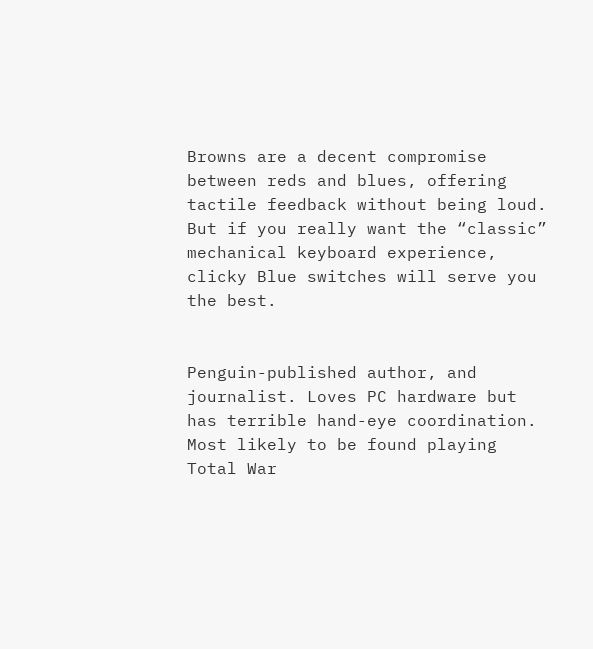Browns are a decent compromise between reds and blues, offering tactile feedback without being loud. But if you really want the “classic” mechanical keyboard experience, clicky Blue switches will serve you the best.


Penguin-published author, and journalist. Loves PC hardware but has terrible hand-eye coordination. Most likely to be found playing Total War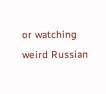or watching weird Russian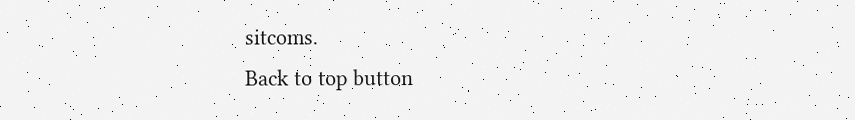sitcoms.
Back to top button